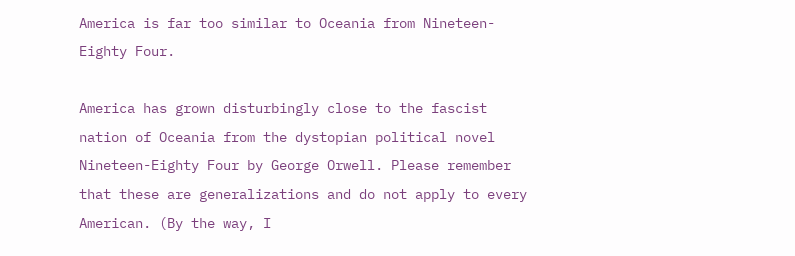America is far too similar to Oceania from Nineteen-Eighty Four.

America has grown disturbingly close to the fascist nation of Oceania from the dystopian political novel Nineteen-Eighty Four by George Orwell. Please remember that these are generalizations and do not apply to every American. (By the way, I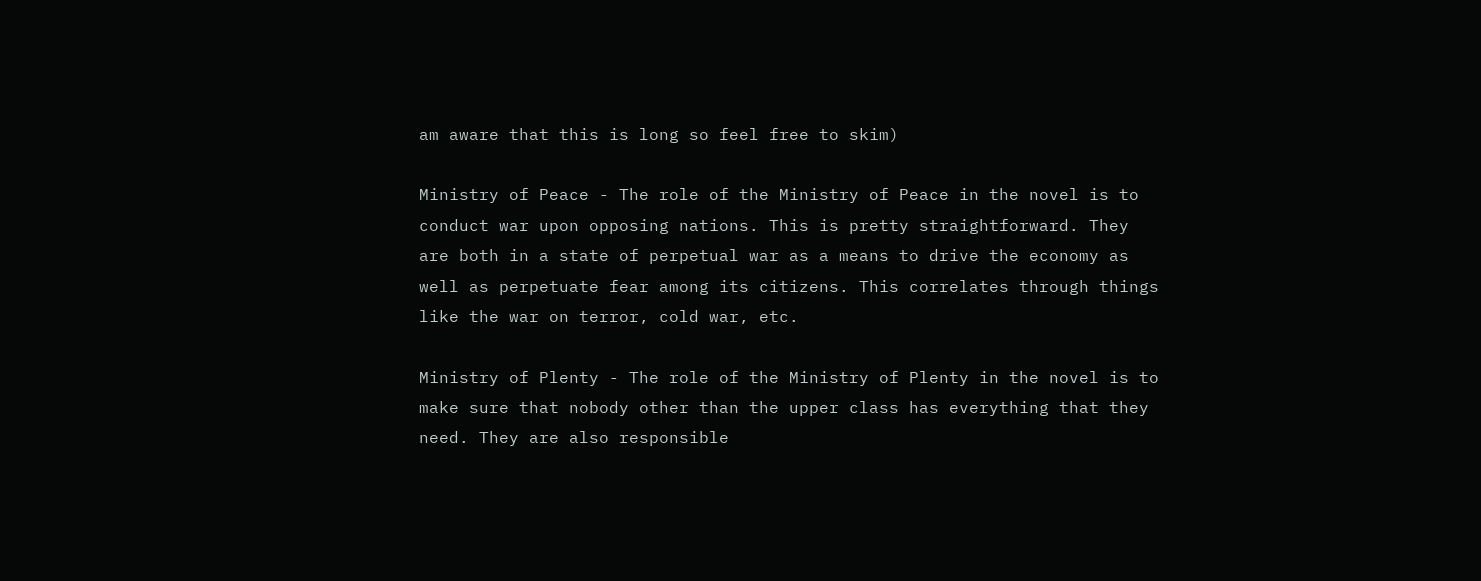am aware that this is long so feel free to skim)

Ministry of Peace - The role of the Ministry of Peace in the novel is to conduct war upon opposing nations. This is pretty straightforward. They are both in a state of perpetual war as a means to drive the economy as well as perpetuate fear among its citizens. This correlates through things like the war on terror, cold war, etc.

Ministry of Plenty - The role of the Ministry of Plenty in the novel is to make sure that nobody other than the upper class has everything that they need. They are also responsible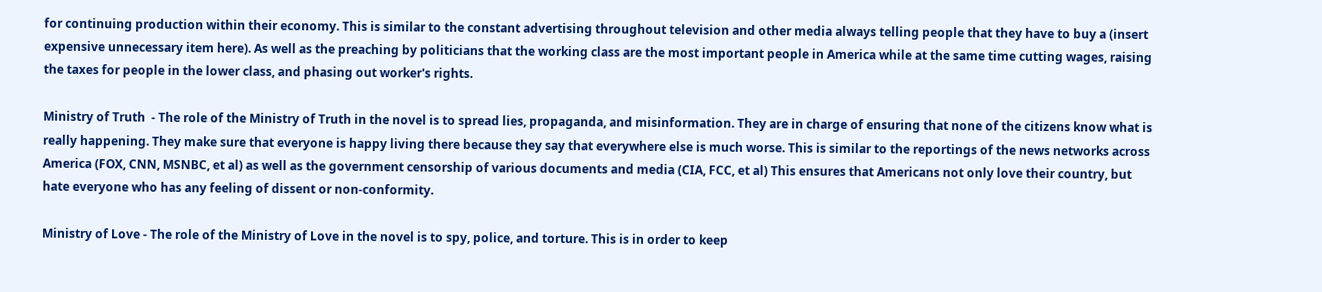for continuing production within their economy. This is similar to the constant advertising throughout television and other media always telling people that they have to buy a (insert expensive unnecessary item here). As well as the preaching by politicians that the working class are the most important people in America while at the same time cutting wages, raising the taxes for people in the lower class, and phasing out worker's rights.

Ministry of Truth  - The role of the Ministry of Truth in the novel is to spread lies, propaganda, and misinformation. They are in charge of ensuring that none of the citizens know what is really happening. They make sure that everyone is happy living there because they say that everywhere else is much worse. This is similar to the reportings of the news networks across America (FOX, CNN, MSNBC, et al) as well as the government censorship of various documents and media (CIA, FCC, et al) This ensures that Americans not only love their country, but hate everyone who has any feeling of dissent or non-conformity.

Ministry of Love - The role of the Ministry of Love in the novel is to spy, police, and torture. This is in order to keep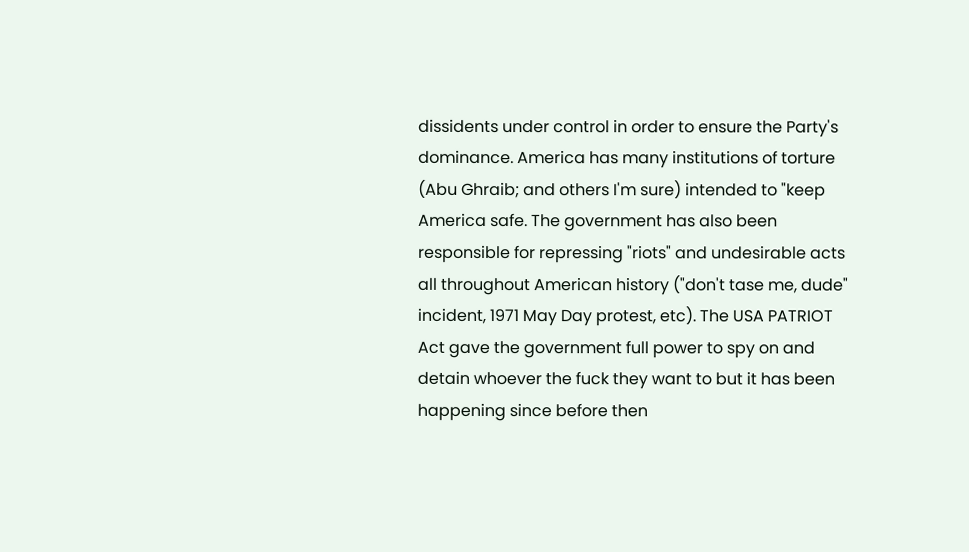dissidents under control in order to ensure the Party's dominance. America has many institutions of torture (Abu Ghraib; and others I'm sure) intended to "keep America safe. The government has also been responsible for repressing "riots" and undesirable acts all throughout American history ("don't tase me, dude" incident, 1971 May Day protest, etc). The USA PATRIOT Act gave the government full power to spy on and detain whoever the fuck they want to but it has been happening since before then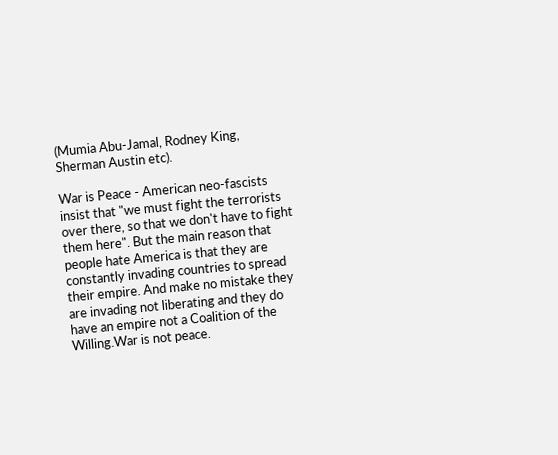(Mumia Abu-Jamal, Rodney King, Sherman Austin etc).

War is Peace - American neo-fascists insist that "we must fight the terrorists over there, so that we don't have to fight them here". But the main reason that people hate America is that they are constantly invading countries to spread their empire. And make no mistake they are invading not liberating and they do have an empire not a Coalition of the Willing.War is not peace.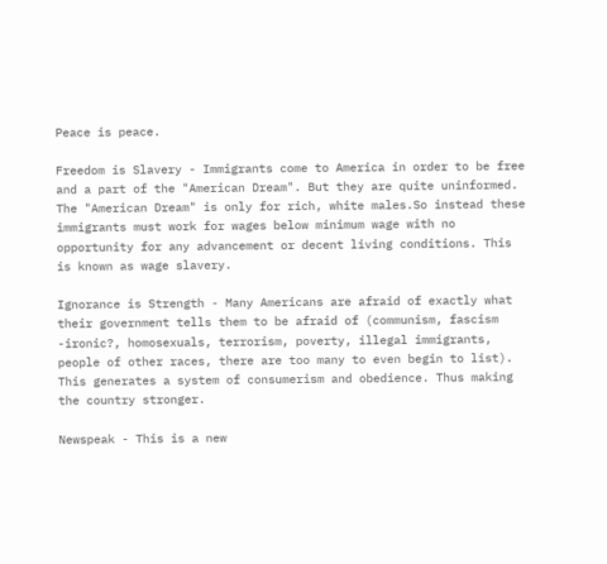Peace is peace.

Freedom is Slavery - Immigrants come to America in order to be free and a part of the "American Dream". But they are quite uninformed. The "American Dream" is only for rich, white males.So instead these immigrants must work for wages below minimum wage with no opportunity for any advancement or decent living conditions. This is known as wage slavery.

Ignorance is Strength - Many Americans are afraid of exactly what their government tells them to be afraid of (communism, fascism -ironic?, homosexuals, terrorism, poverty, illegal immigrants, people of other races, there are too many to even begin to list). This generates a system of consumerism and obedience. Thus making the country stronger.

Newspeak - This is a new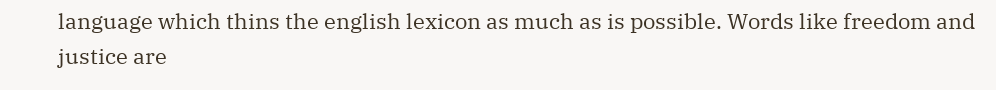language which thins the english lexicon as much as is possible. Words like freedom and justice are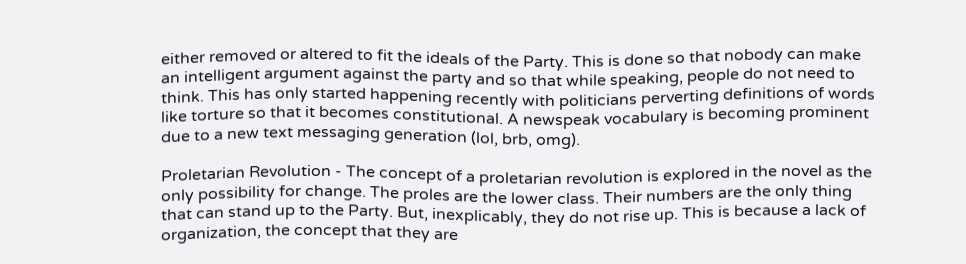either removed or altered to fit the ideals of the Party. This is done so that nobody can make an intelligent argument against the party and so that while speaking, people do not need to think. This has only started happening recently with politicians perverting definitions of words like torture so that it becomes constitutional. A newspeak vocabulary is becoming prominent due to a new text messaging generation (lol, brb, omg).

Proletarian Revolution - The concept of a proletarian revolution is explored in the novel as the only possibility for change. The proles are the lower class. Their numbers are the only thing that can stand up to the Party. But, inexplicably, they do not rise up. This is because a lack of organization, the concept that they are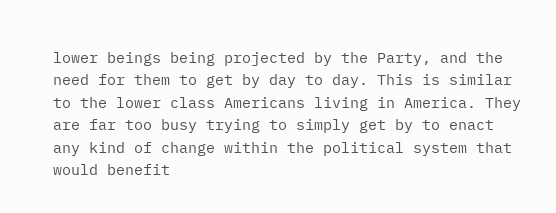lower beings being projected by the Party, and the need for them to get by day to day. This is similar to the lower class Americans living in America. They are far too busy trying to simply get by to enact any kind of change within the political system that would benefit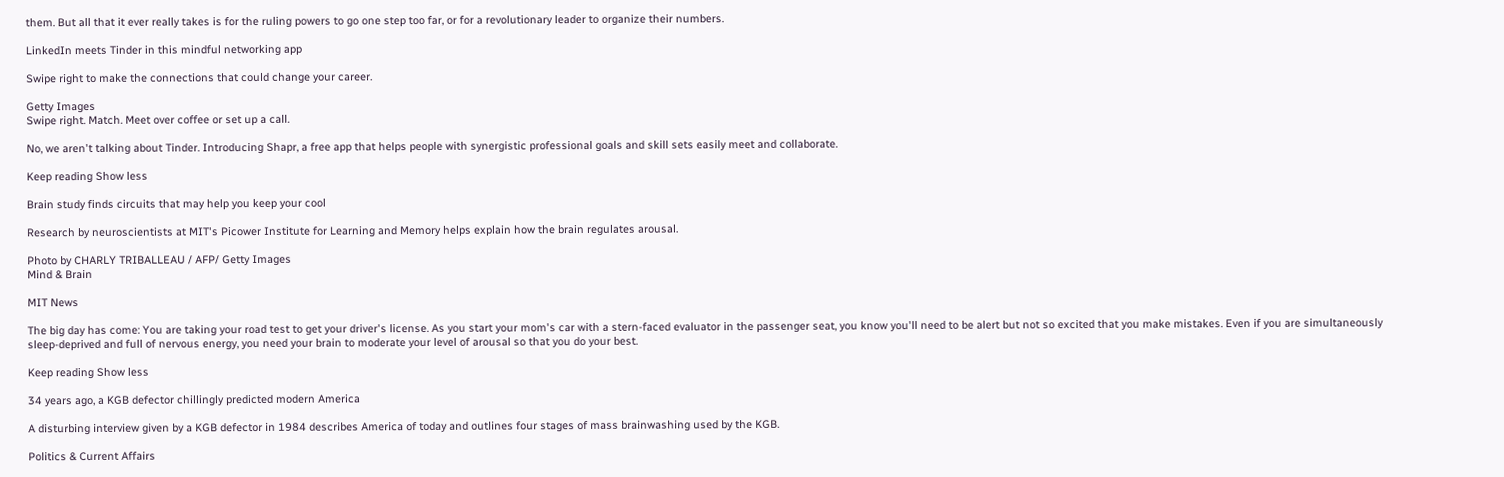them. But all that it ever really takes is for the ruling powers to go one step too far, or for a revolutionary leader to organize their numbers.

LinkedIn meets Tinder in this mindful networking app

Swipe right to make the connections that could change your career.

Getty Images
Swipe right. Match. Meet over coffee or set up a call.

No, we aren't talking about Tinder. Introducing Shapr, a free app that helps people with synergistic professional goals and skill sets easily meet and collaborate.

Keep reading Show less

Brain study finds circuits that may help you keep your cool

Research by neuroscientists at MIT's Picower Institute for Learning and Memory helps explain how the brain regulates arousal.

Photo by CHARLY TRIBALLEAU / AFP/ Getty Images
Mind & Brain

MIT News

The big day has come: You are taking your road test to get your driver's license. As you start your mom's car with a stern-faced evaluator in the passenger seat, you know you'll need to be alert but not so excited that you make mistakes. Even if you are simultaneously sleep-deprived and full of nervous energy, you need your brain to moderate your level of arousal so that you do your best.

Keep reading Show less

34 years ago, a KGB defector chillingly predicted modern America

A disturbing interview given by a KGB defector in 1984 describes America of today and outlines four stages of mass brainwashing used by the KGB.

Politics & Current Affairs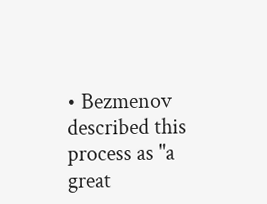• Bezmenov described this process as "a great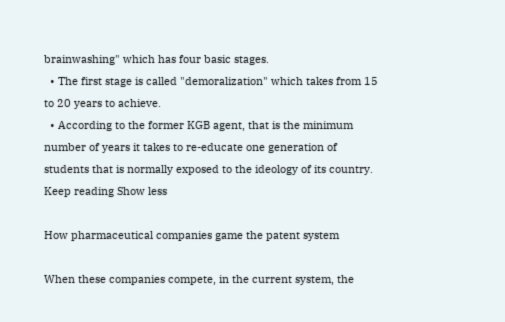brainwashing" which has four basic stages.
  • The first stage is called "demoralization" which takes from 15 to 20 years to achieve.
  • According to the former KGB agent, that is the minimum number of years it takes to re-educate one generation of students that is normally exposed to the ideology of its country.
Keep reading Show less

How pharmaceutical companies game the patent system

When these companies compete, in the current system, the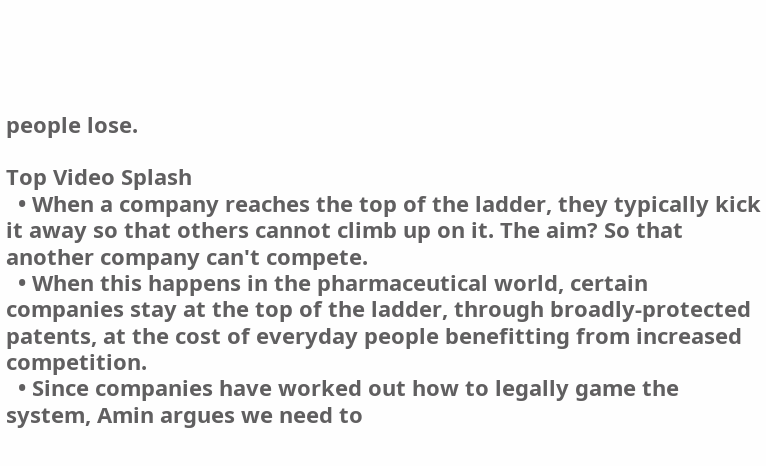people lose.

Top Video Splash
  • When a company reaches the top of the ladder, they typically kick it away so that others cannot climb up on it. The aim? So that another company can't compete.
  • When this happens in the pharmaceutical world, certain companies stay at the top of the ladder, through broadly-protected patents, at the cost of everyday people benefitting from increased competition.
  • Since companies have worked out how to legally game the system, Amin argues we need to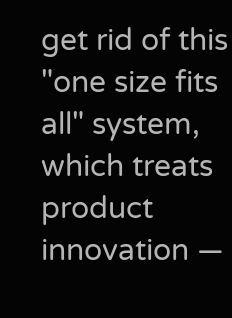get rid of this "one size fits all" system, which treats product innovation —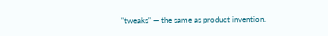"tweaks" — the same as product invention.